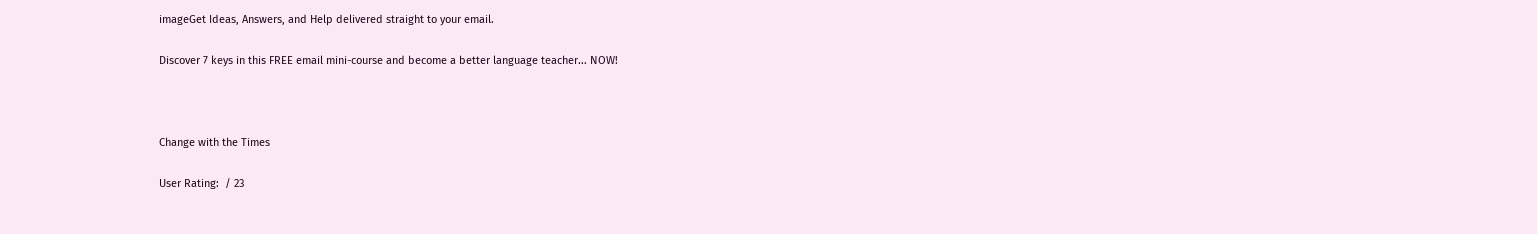imageGet Ideas, Answers, and Help delivered straight to your email.

Discover 7 keys in this FREE email mini-course and become a better language teacher... NOW!



Change with the Times

User Rating:  / 23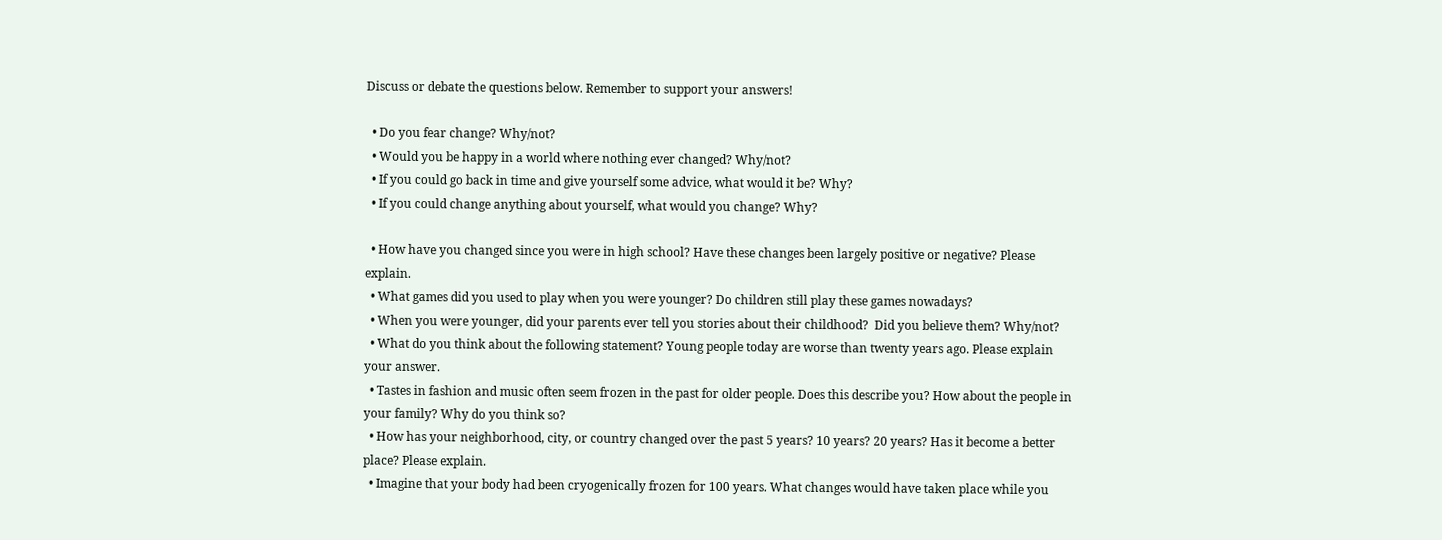Discuss or debate the questions below. Remember to support your answers!

  • Do you fear change? Why/not?
  • Would you be happy in a world where nothing ever changed? Why/not?
  • If you could go back in time and give yourself some advice, what would it be? Why?
  • If you could change anything about yourself, what would you change? Why?

  • How have you changed since you were in high school? Have these changes been largely positive or negative? Please explain.
  • What games did you used to play when you were younger? Do children still play these games nowadays?
  • When you were younger, did your parents ever tell you stories about their childhood?  Did you believe them? Why/not?
  • What do you think about the following statement? Young people today are worse than twenty years ago. Please explain your answer.
  • Tastes in fashion and music often seem frozen in the past for older people. Does this describe you? How about the people in your family? Why do you think so?
  • How has your neighborhood, city, or country changed over the past 5 years? 10 years? 20 years? Has it become a better place? Please explain.
  • Imagine that your body had been cryogenically frozen for 100 years. What changes would have taken place while you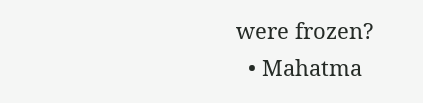were frozen?
  • Mahatma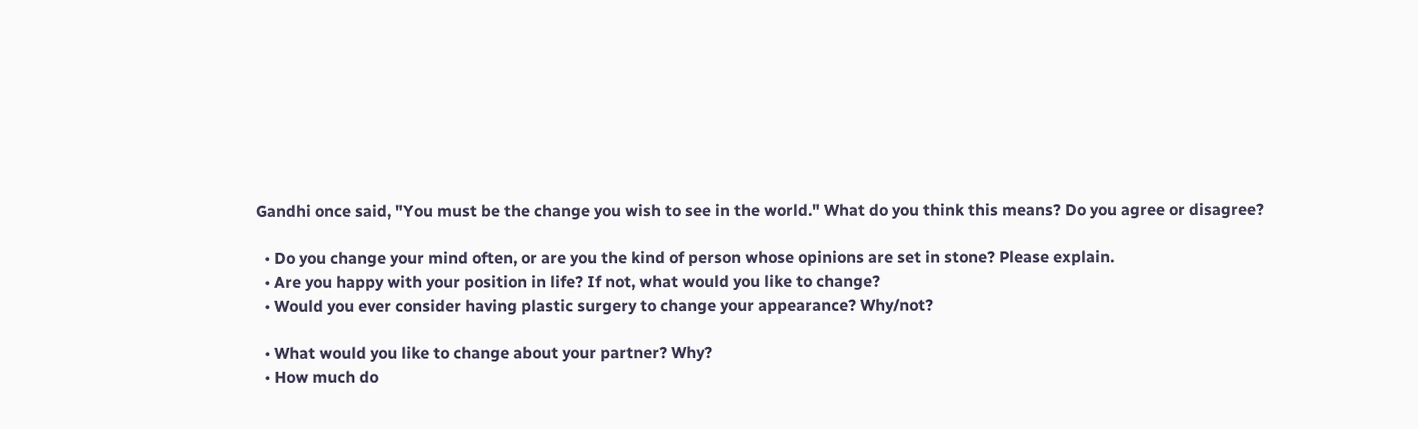Gandhi once said, "You must be the change you wish to see in the world." What do you think this means? Do you agree or disagree?

  • Do you change your mind often, or are you the kind of person whose opinions are set in stone? Please explain.
  • Are you happy with your position in life? If not, what would you like to change?
  • Would you ever consider having plastic surgery to change your appearance? Why/not?

  • What would you like to change about your partner? Why?
  • How much do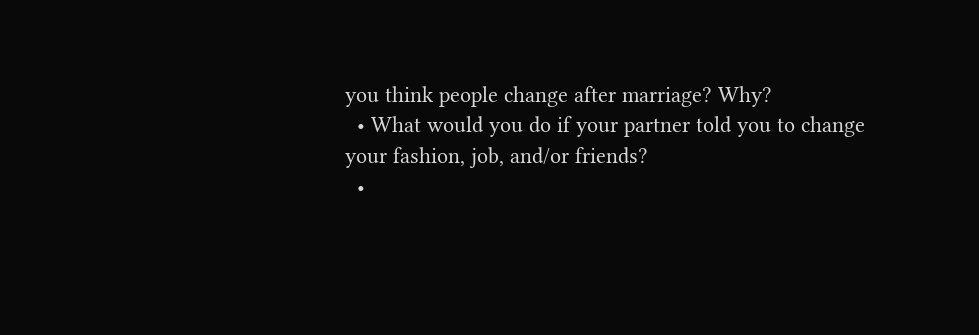you think people change after marriage? Why?
  • What would you do if your partner told you to change your fashion, job, and/or friends?
  •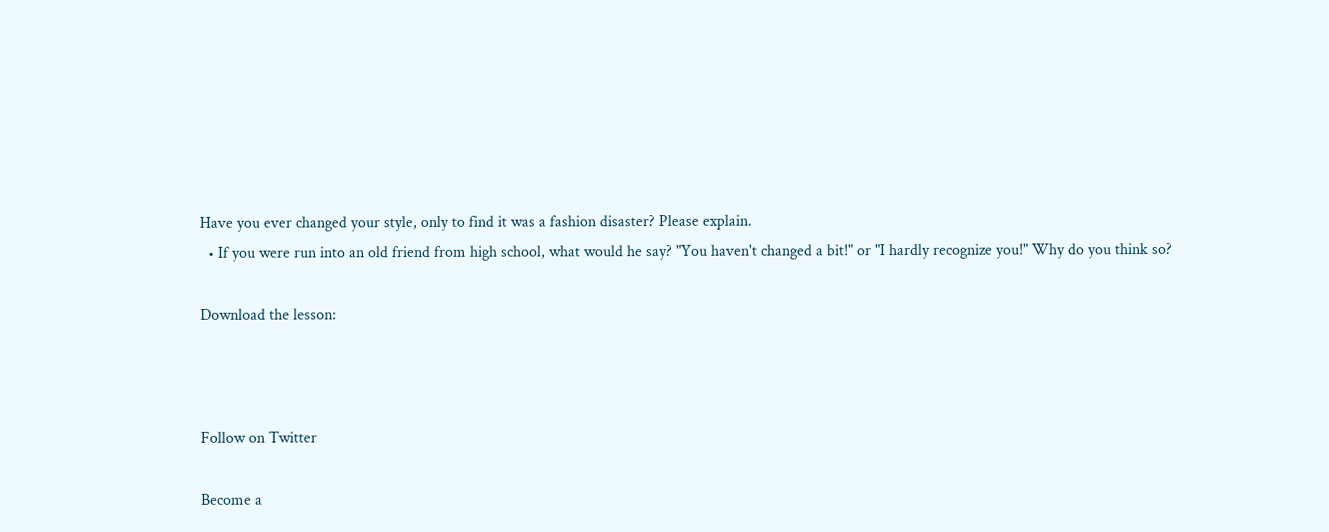Have you ever changed your style, only to find it was a fashion disaster? Please explain.
  • If you were run into an old friend from high school, what would he say? "You haven't changed a bit!" or "I hardly recognize you!" Why do you think so?

Download the lesson:



Follow on Twitter

Become a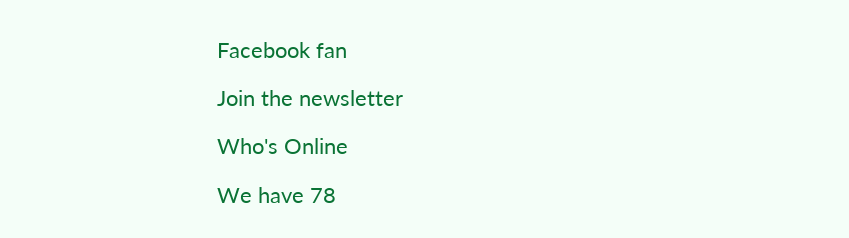Facebook fan

Join the newsletter

Who's Online

We have 78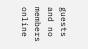guests and no members online